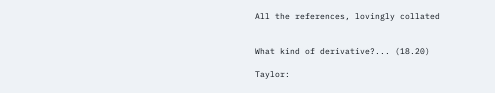All the references, lovingly collated


What kind of derivative?... (18.20)

Taylor: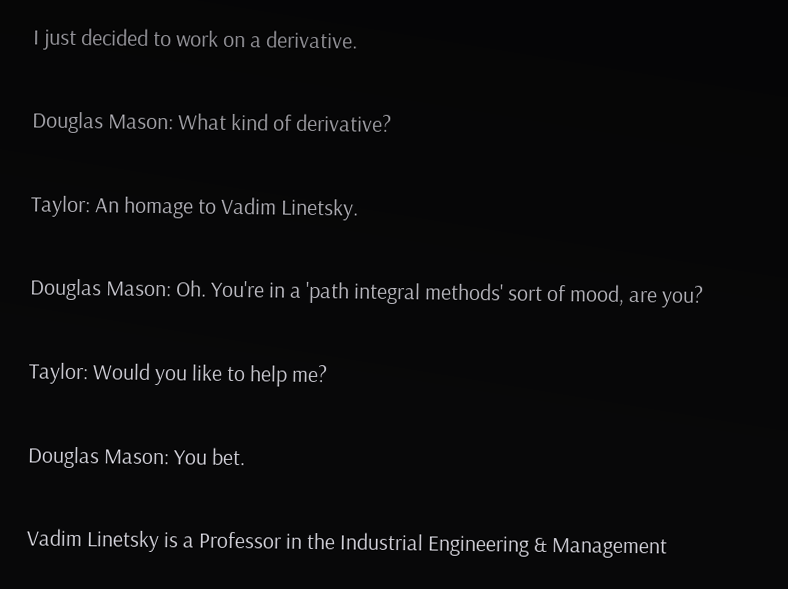I just decided to work on a derivative.

Douglas Mason: What kind of derivative?

Taylor: An homage to Vadim Linetsky.

Douglas Mason: Oh. You're in a 'path integral methods' sort of mood, are you?

Taylor: Would you like to help me?

Douglas Mason: You bet.

Vadim Linetsky is a Professor in the Industrial Engineering & Management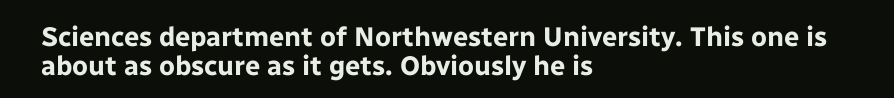Sciences department of Northwestern University. This one is about as obscure as it gets. Obviously he is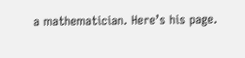a mathematician. Here’s his page.